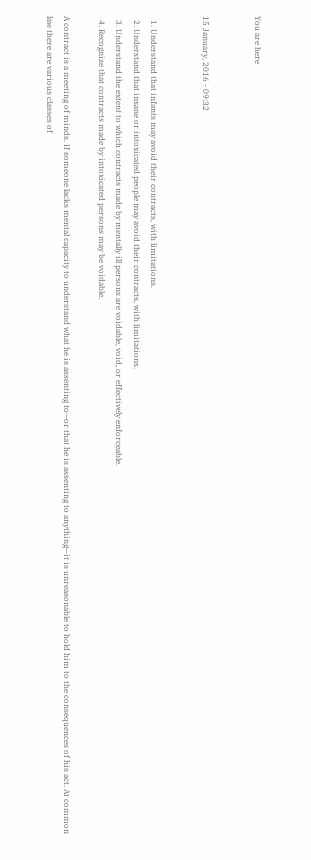You are here


15 January, 2016 - 09:32


  1. Understand that infants may avoid their contracts, with limitations.
  2. Understand that insane or intoxicated people may avoid their contracts, with limitations.
  3. Understand the extent to which contracts made by mentally ill persons are voidable, void, or effectively enforceable.
  4. Recognize that contracts made by intoxicated persons may be voidable.

A contract is a meeting of minds. If someone lacks mental capacity to understand what he is assenting to—or that he is assenting to anything—it is unreasonable to hold him to the consequences of his act. At common law there are various classes of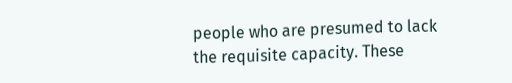people who are presumed to lack the requisite capacity. These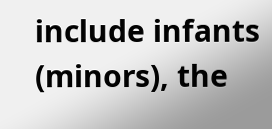include infants (minors), the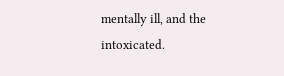mentally ill, and the intoxicated.